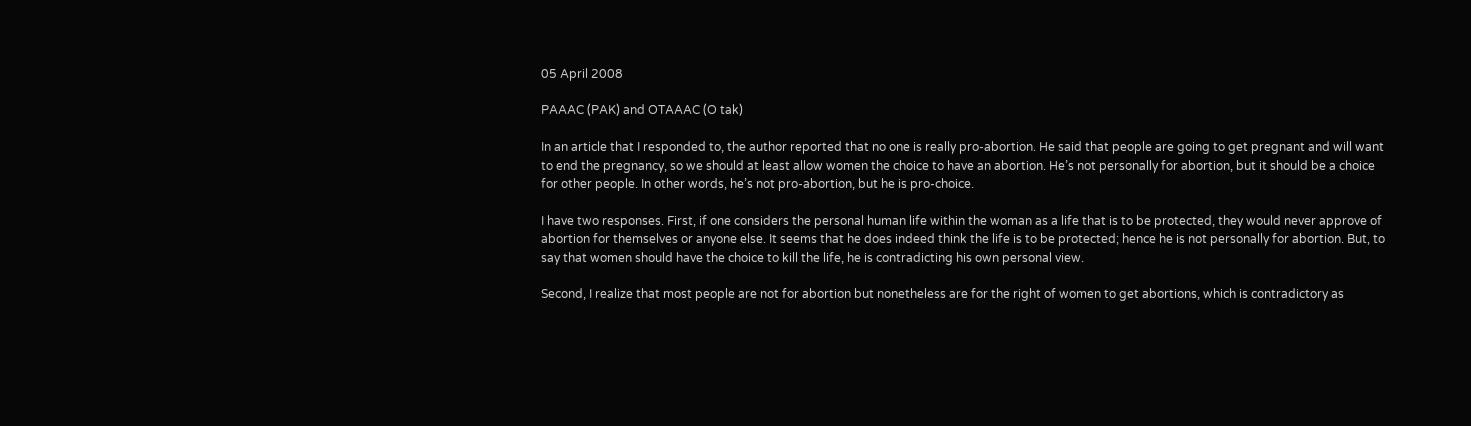05 April 2008

PAAAC (PAK) and OTAAAC (O tak)

In an article that I responded to, the author reported that no one is really pro-abortion. He said that people are going to get pregnant and will want to end the pregnancy, so we should at least allow women the choice to have an abortion. He’s not personally for abortion, but it should be a choice for other people. In other words, he’s not pro-abortion, but he is pro-choice.

I have two responses. First, if one considers the personal human life within the woman as a life that is to be protected, they would never approve of abortion for themselves or anyone else. It seems that he does indeed think the life is to be protected; hence he is not personally for abortion. But, to say that women should have the choice to kill the life, he is contradicting his own personal view.

Second, I realize that most people are not for abortion but nonetheless are for the right of women to get abortions, which is contradictory as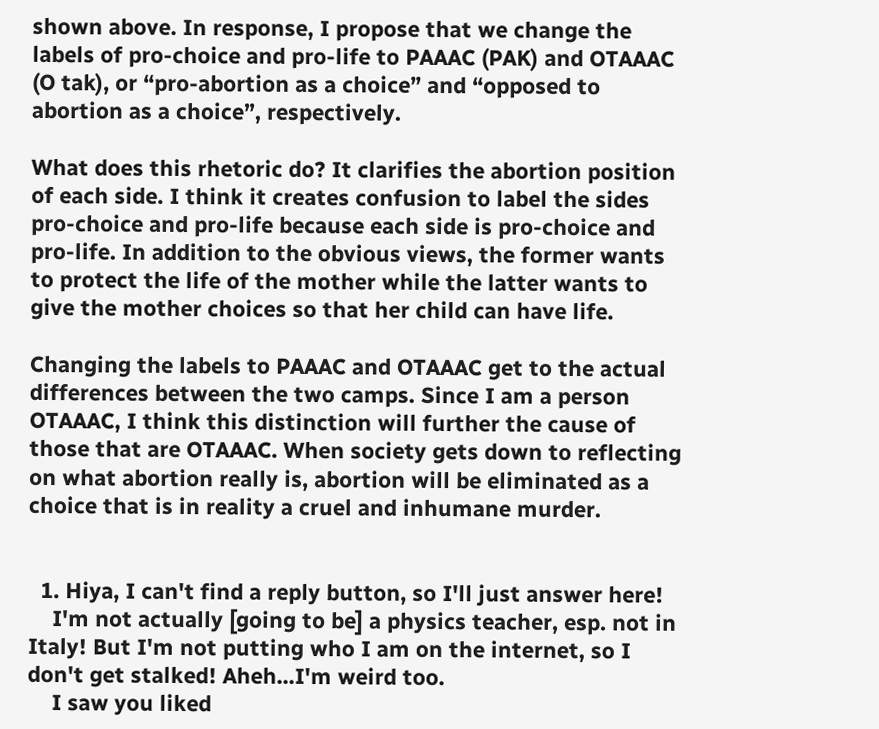shown above. In response, I propose that we change the labels of pro-choice and pro-life to PAAAC (PAK) and OTAAAC (O tak), or “pro-abortion as a choice” and “opposed to abortion as a choice”, respectively.

What does this rhetoric do? It clarifies the abortion position of each side. I think it creates confusion to label the sides pro-choice and pro-life because each side is pro-choice and pro-life. In addition to the obvious views, the former wants to protect the life of the mother while the latter wants to give the mother choices so that her child can have life.

Changing the labels to PAAAC and OTAAAC get to the actual differences between the two camps. Since I am a person OTAAAC, I think this distinction will further the cause of those that are OTAAAC. When society gets down to reflecting on what abortion really is, abortion will be eliminated as a choice that is in reality a cruel and inhumane murder.


  1. Hiya, I can't find a reply button, so I'll just answer here!
    I'm not actually [going to be] a physics teacher, esp. not in Italy! But I'm not putting who I am on the internet, so I don't get stalked! Aheh...I'm weird too.
    I saw you liked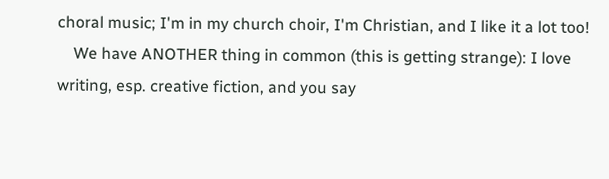choral music; I'm in my church choir, I'm Christian, and I like it a lot too!
    We have ANOTHER thing in common (this is getting strange): I love writing, esp. creative fiction, and you say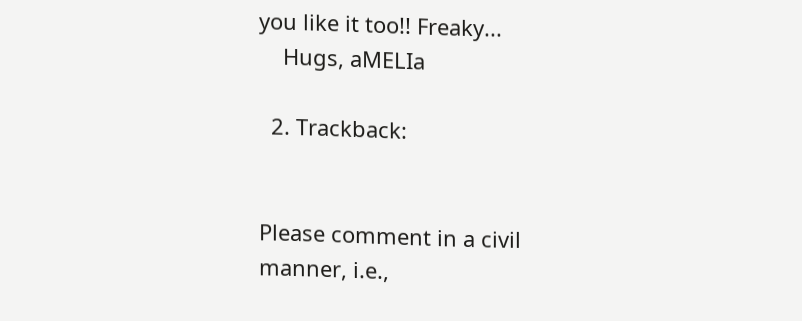you like it too!! Freaky...
    Hugs, aMELIa

  2. Trackback:


Please comment in a civil manner, i.e.,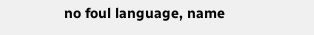no foul language, name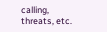calling, threats, etc.